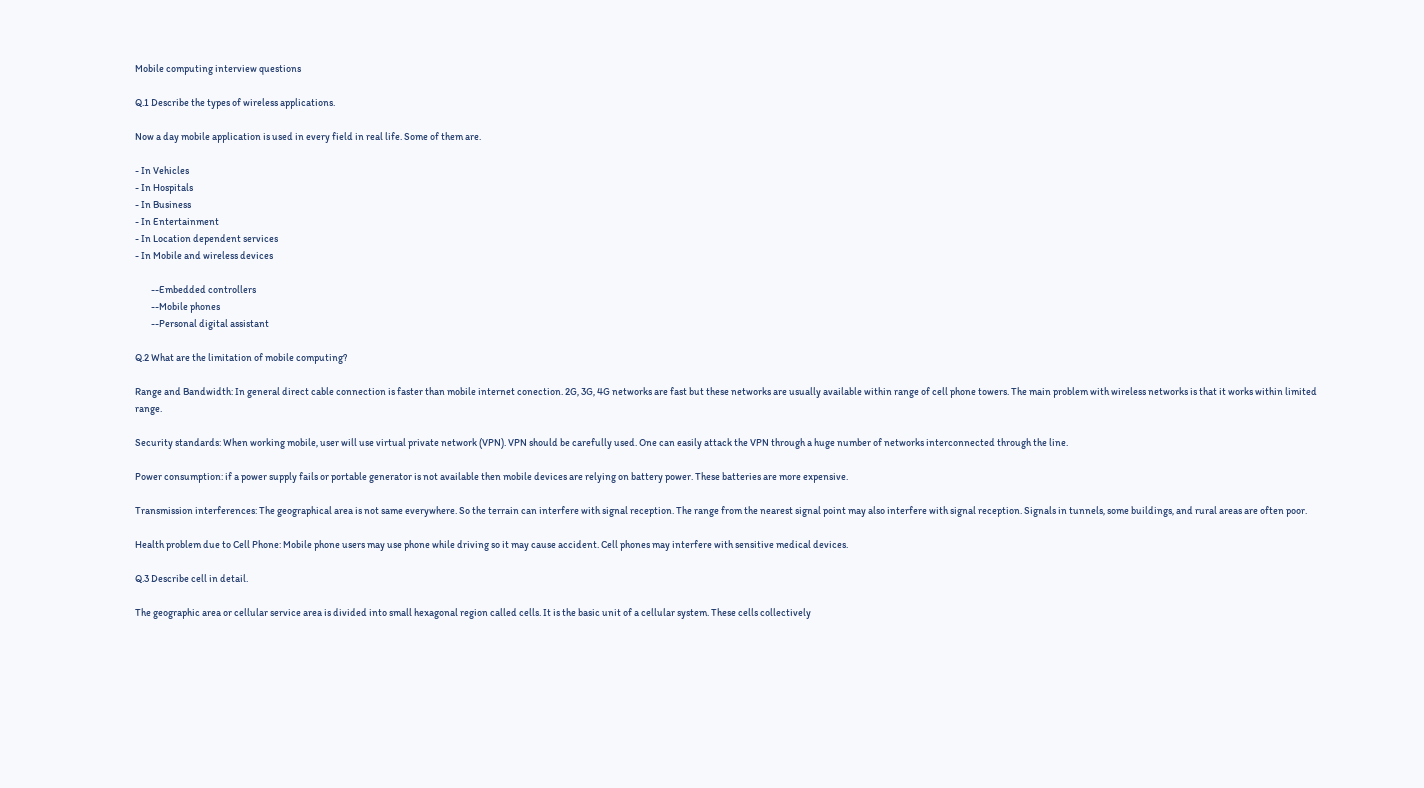Mobile computing interview questions

Q.1 Describe the types of wireless applications.

Now a day mobile application is used in every field in real life. Some of them are.

- In Vehicles
- In Hospitals
- In Business
- In Entertainment
- In Location dependent services
- In Mobile and wireless devices

        --Embedded controllers
        --Mobile phones
        --Personal digital assistant

Q.2 What are the limitation of mobile computing?

Range and Bandwidth: In general direct cable connection is faster than mobile internet conection. 2G, 3G, 4G networks are fast but these networks are usually available within range of cell phone towers. The main problem with wireless networks is that it works within limited range.

Security standards: When working mobile, user will use virtual private network (VPN). VPN should be carefully used. One can easily attack the VPN through a huge number of networks interconnected through the line.

Power consumption: if a power supply fails or portable generator is not available then mobile devices are relying on battery power. These batteries are more expensive.

Transmission interferences: The geographical area is not same everywhere. So the terrain can interfere with signal reception. The range from the nearest signal point may also interfere with signal reception. Signals in tunnels, some buildings, and rural areas are often poor.

Health problem due to Cell Phone: Mobile phone users may use phone while driving so it may cause accident. Cell phones may interfere with sensitive medical devices.

Q.3 Describe cell in detail.

The geographic area or cellular service area is divided into small hexagonal region called cells. It is the basic unit of a cellular system. These cells collectively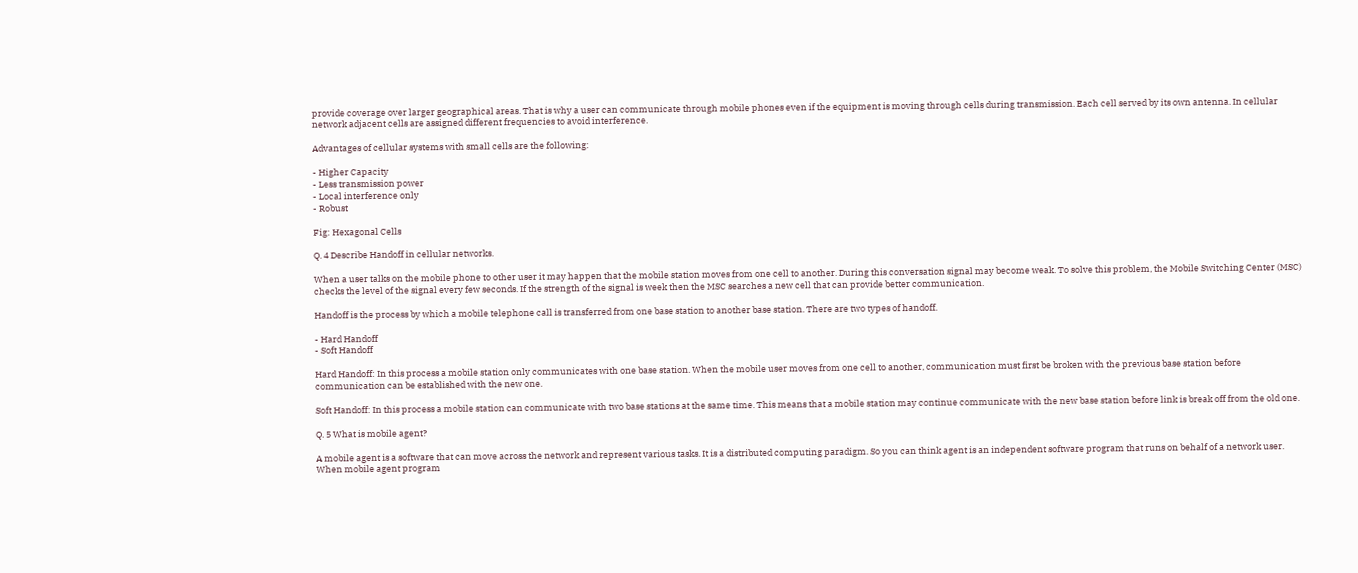provide coverage over larger geographical areas. That is why a user can communicate through mobile phones even if the equipment is moving through cells during transmission. Each cell served by its own antenna. In cellular network adjacent cells are assigned different frequencies to avoid interference.

Advantages of cellular systems with small cells are the following:

- Higher Capacity
- Less transmission power
- Local interference only
- Robust

Fig: Hexagonal Cells

Q. 4 Describe Handoff in cellular networks.

When a user talks on the mobile phone to other user it may happen that the mobile station moves from one cell to another. During this conversation signal may become weak. To solve this problem, the Mobile Switching Center (MSC) checks the level of the signal every few seconds. If the strength of the signal is week then the MSC searches a new cell that can provide better communication.

Handoff is the process by which a mobile telephone call is transferred from one base station to another base station. There are two types of handoff.

- Hard Handoff
- Soft Handoff

Hard Handoff: In this process a mobile station only communicates with one base station. When the mobile user moves from one cell to another, communication must first be broken with the previous base station before communication can be established with the new one.

Soft Handoff: In this process a mobile station can communicate with two base stations at the same time. This means that a mobile station may continue communicate with the new base station before link is break off from the old one.

Q. 5 What is mobile agent?

A mobile agent is a software that can move across the network and represent various tasks. It is a distributed computing paradigm. So you can think agent is an independent software program that runs on behalf of a network user. When mobile agent program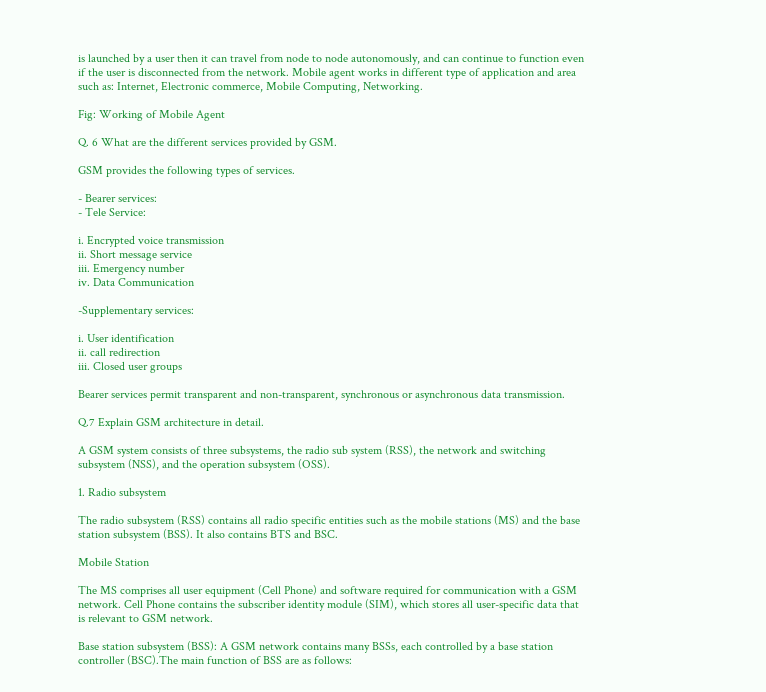is launched by a user then it can travel from node to node autonomously, and can continue to function even if the user is disconnected from the network. Mobile agent works in different type of application and area such as: Internet, Electronic commerce, Mobile Computing, Networking.

Fig: Working of Mobile Agent

Q. 6 What are the different services provided by GSM.

GSM provides the following types of services.

- Bearer services:
- Tele Service:

i. Encrypted voice transmission
ii. Short message service
iii. Emergency number
iv. Data Communication

-Supplementary services:

i. User identification
ii. call redirection
iii. Closed user groups

Bearer services permit transparent and non-transparent, synchronous or asynchronous data transmission.

Q.7 Explain GSM architecture in detail.

A GSM system consists of three subsystems, the radio sub system (RSS), the network and switching subsystem (NSS), and the operation subsystem (OSS).

1. Radio subsystem

The radio subsystem (RSS) contains all radio specific entities such as the mobile stations (MS) and the base station subsystem (BSS). It also contains BTS and BSC.

Mobile Station

The MS comprises all user equipment (Cell Phone) and software required for communication with a GSM network. Cell Phone contains the subscriber identity module (SIM), which stores all user-specific data that is relevant to GSM network.

Base station subsystem (BSS): A GSM network contains many BSSs, each controlled by a base station controller (BSC).The main function of BSS are as follows: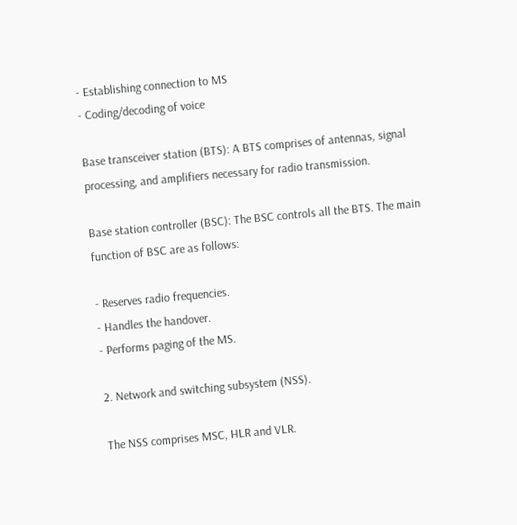- Establishing connection to MS
- Coding/decoding of voice

Base transceiver station (BTS): A BTS comprises of antennas, signal processing, and amplifiers necessary for radio transmission.

Base station controller (BSC): The BSC controls all the BTS. The main function of BSC are as follows:

- Reserves radio frequencies.
- Handles the handover.
- Performs paging of the MS.

2. Network and switching subsystem (NSS).

The NSS comprises MSC, HLR and VLR.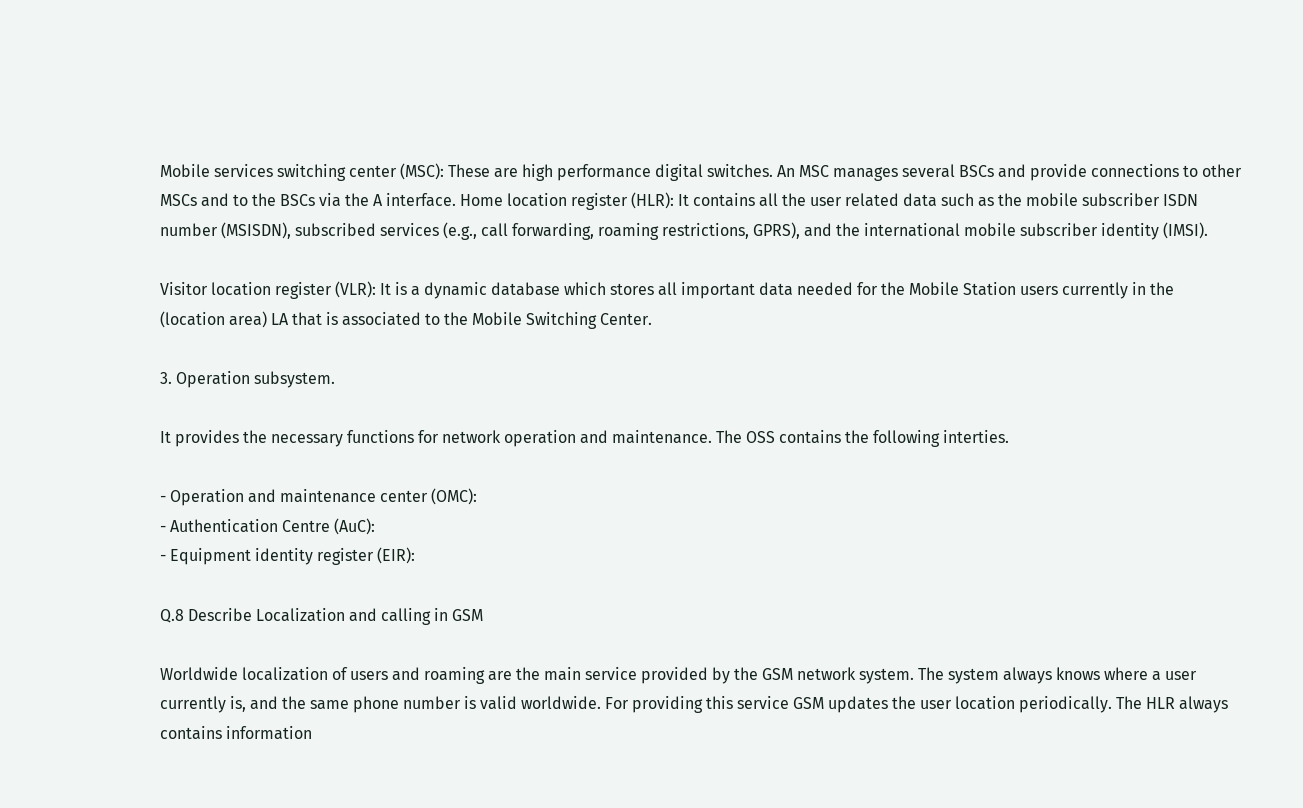Mobile services switching center (MSC): These are high performance digital switches. An MSC manages several BSCs and provide connections to other MSCs and to the BSCs via the A interface. Home location register (HLR): It contains all the user related data such as the mobile subscriber ISDN number (MSISDN), subscribed services (e.g., call forwarding, roaming restrictions, GPRS), and the international mobile subscriber identity (IMSI).

Visitor location register (VLR): It is a dynamic database which stores all important data needed for the Mobile Station users currently in the (location area) LA that is associated to the Mobile Switching Center.

3. Operation subsystem.

It provides the necessary functions for network operation and maintenance. The OSS contains the following interties.

- Operation and maintenance center (OMC):
- Authentication Centre (AuC):
- Equipment identity register (EIR):

Q.8 Describe Localization and calling in GSM

Worldwide localization of users and roaming are the main service provided by the GSM network system. The system always knows where a user currently is, and the same phone number is valid worldwide. For providing this service GSM updates the user location periodically. The HLR always contains information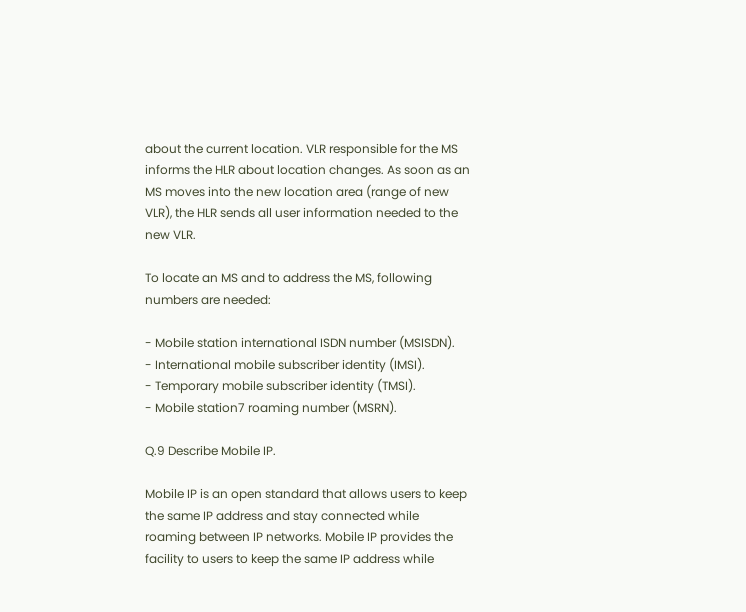about the current location. VLR responsible for the MS informs the HLR about location changes. As soon as an MS moves into the new location area (range of new VLR), the HLR sends all user information needed to the new VLR.

To locate an MS and to address the MS, following numbers are needed:

- Mobile station international ISDN number (MSISDN).
- International mobile subscriber identity (IMSI).
- Temporary mobile subscriber identity (TMSI).
- Mobile station7 roaming number (MSRN).

Q.9 Describe Mobile IP.

Mobile IP is an open standard that allows users to keep the same IP address and stay connected while roaming between IP networks. Mobile IP provides the facility to users to keep the same IP address while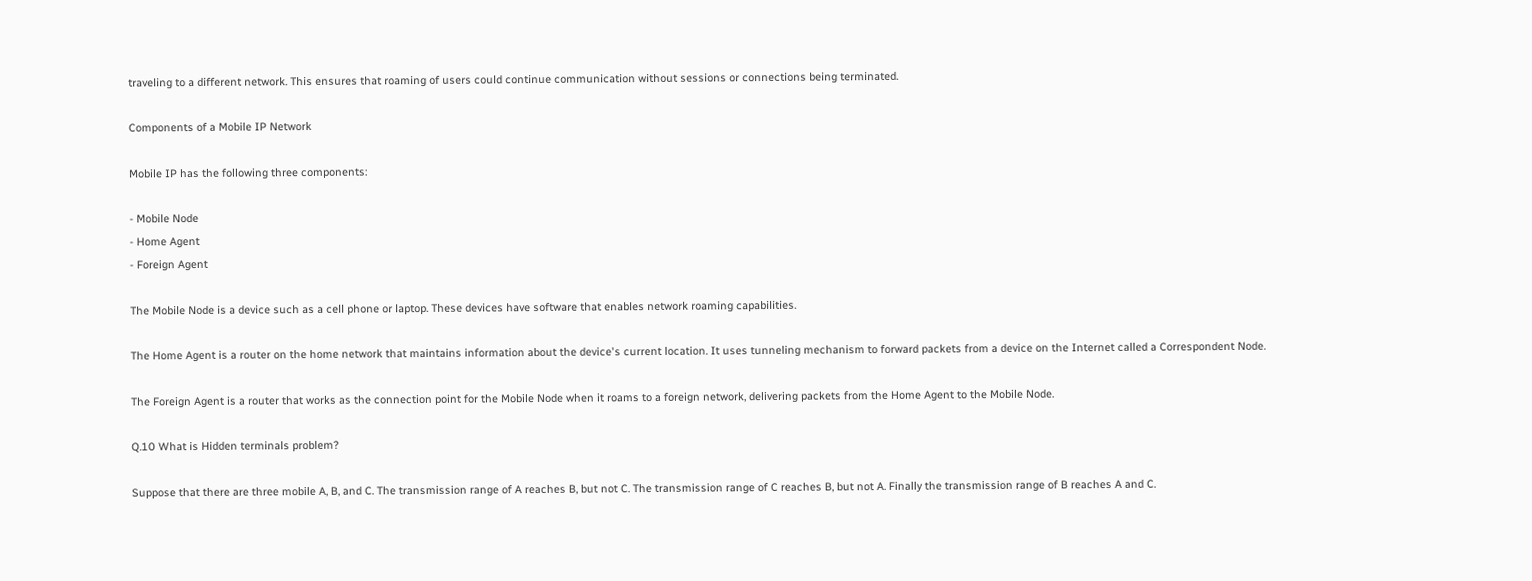traveling to a different network. This ensures that roaming of users could continue communication without sessions or connections being terminated.

Components of a Mobile IP Network

Mobile IP has the following three components:

- Mobile Node
- Home Agent
- Foreign Agent

The Mobile Node is a device such as a cell phone or laptop. These devices have software that enables network roaming capabilities.

The Home Agent is a router on the home network that maintains information about the device's current location. It uses tunneling mechanism to forward packets from a device on the Internet called a Correspondent Node.

The Foreign Agent is a router that works as the connection point for the Mobile Node when it roams to a foreign network, delivering packets from the Home Agent to the Mobile Node.

Q.10 What is Hidden terminals problem?

Suppose that there are three mobile A, B, and C. The transmission range of A reaches B, but not C. The transmission range of C reaches B, but not A. Finally the transmission range of B reaches A and C.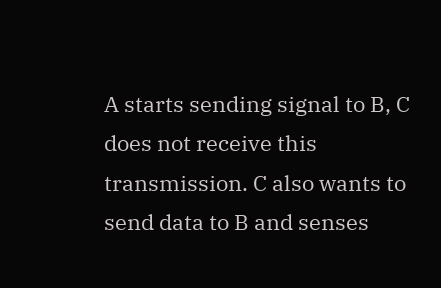A starts sending signal to B, C does not receive this transmission. C also wants to send data to B and senses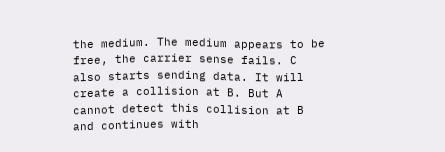the medium. The medium appears to be free, the carrier sense fails. C also starts sending data. It will create a collision at B. But A cannot detect this collision at B and continues with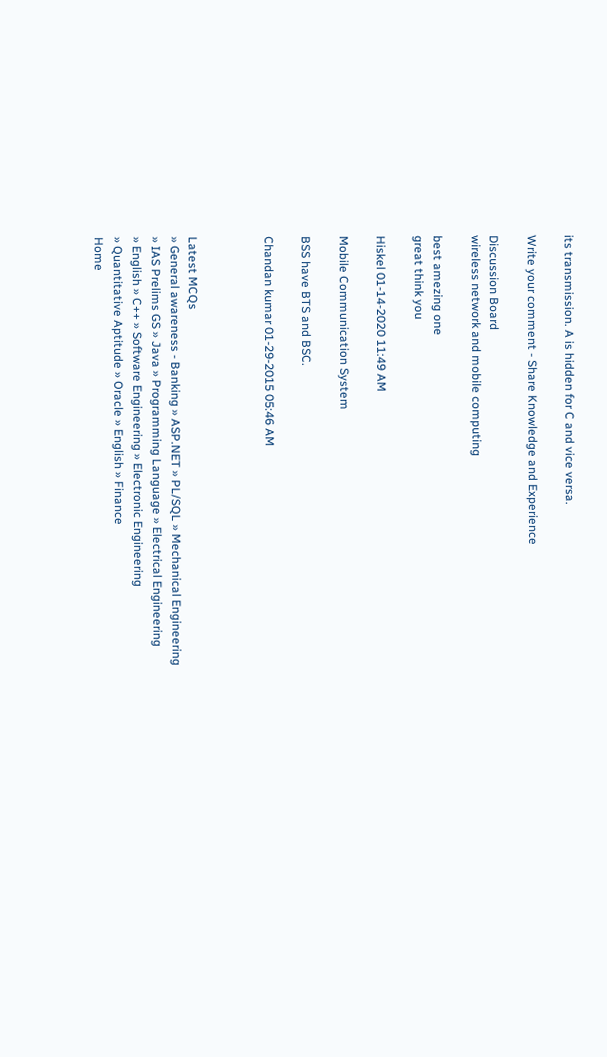its transmission. A is hidden for C and vice versa.

Write your comment - Share Knowledge and Experience

Discussion Board
wireless network and mobile computing

best amezing one
great think you

Hiskel 01-14-2020 11:49 AM

Mobile Communication System

BSS have BTS and BSC.

Chandan kumar 01-29-2015 05:46 AM



Latest MCQs
» General awareness - Banking » ASP.NET » PL/SQL » Mechanical Engineering
» IAS Prelims GS » Java » Programming Language » Electrical Engineering
» English » C++ » Software Engineering » Electronic Engineering
» Quantitative Aptitude » Oracle » English » Finance
Home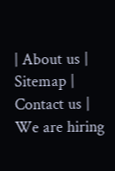| About us | Sitemap | Contact us | We are hiring